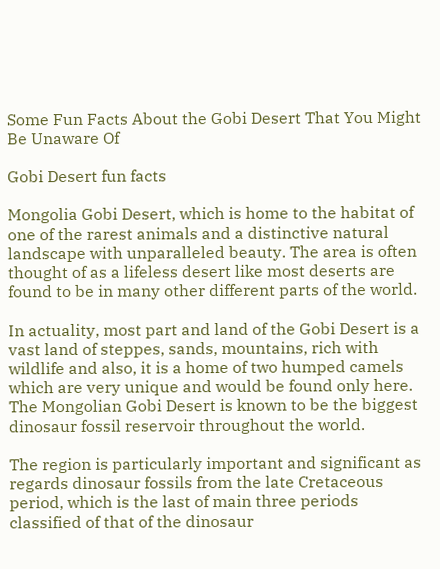Some Fun Facts About the Gobi Desert That You Might Be Unaware Of

Gobi Desert fun facts

Mongolia Gobi Desert, which is home to the habitat of one of the rarest animals and a distinctive natural landscape with unparalleled beauty. The area is often thought of as a lifeless desert like most deserts are found to be in many other different parts of the world.

In actuality, most part and land of the Gobi Desert is a vast land of steppes, sands, mountains, rich with wildlife and also, it is a home of two humped camels which are very unique and would be found only here. The Mongolian Gobi Desert is known to be the biggest dinosaur fossil reservoir throughout the world.

The region is particularly important and significant as regards dinosaur fossils from the late Cretaceous period, which is the last of main three periods classified of that of the dinosaur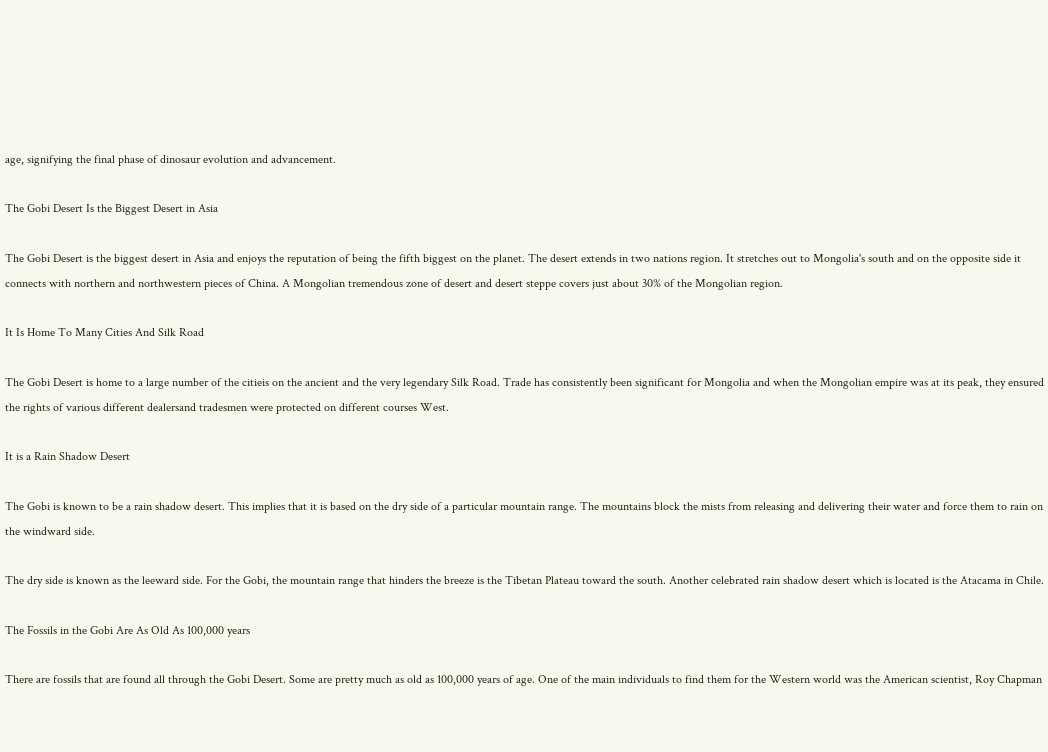age, signifying the final phase of dinosaur evolution and advancement.

The Gobi Desert Is the Biggest Desert in Asia

The Gobi Desert is the biggest desert in Asia and enjoys the reputation of being the fifth biggest on the planet. The desert extends in two nations region. It stretches out to Mongolia's south and on the opposite side it connects with northern and northwestern pieces of China. A Mongolian tremendous zone of desert and desert steppe covers just about 30% of the Mongolian region.

It Is Home To Many Cities And Silk Road

The Gobi Desert is home to a large number of the citieis on the ancient and the very legendary Silk Road. Trade has consistently been significant for Mongolia and when the Mongolian empire was at its peak, they ensured the rights of various different dealersand tradesmen were protected on different courses West.

It is a Rain Shadow Desert

The Gobi is known to be a rain shadow desert. This implies that it is based on the dry side of a particular mountain range. The mountains block the mists from releasing and delivering their water and force them to rain on the windward side.

The dry side is known as the leeward side. For the Gobi, the mountain range that hinders the breeze is the Tibetan Plateau toward the south. Another celebrated rain shadow desert which is located is the Atacama in Chile.

The Fossils in the Gobi Are As Old As 100,000 years

There are fossils that are found all through the Gobi Desert. Some are pretty much as old as 100,000 years of age. One of the main individuals to find them for the Western world was the American scientist, Roy Chapman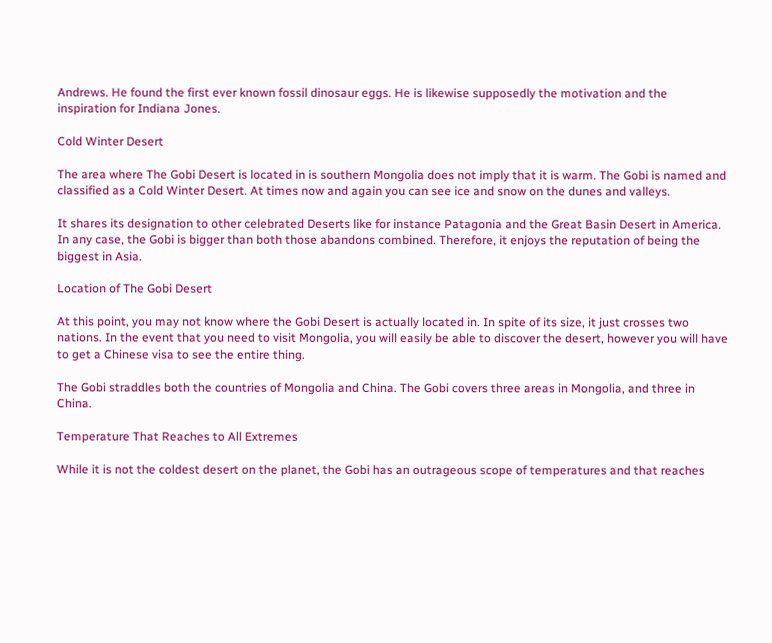Andrews. He found the first ever known fossil dinosaur eggs. He is likewise supposedly the motivation and the inspiration for Indiana Jones.

Cold Winter Desert

The area where The Gobi Desert is located in is southern Mongolia does not imply that it is warm. The Gobi is named and classified as a Cold Winter Desert. At times now and again you can see ice and snow on the dunes and valleys.

It shares its designation to other celebrated Deserts like for instance Patagonia and the Great Basin Desert in America. In any case, the Gobi is bigger than both those abandons combined. Therefore, it enjoys the reputation of being the biggest in Asia.

Location of The Gobi Desert

At this point, you may not know where the Gobi Desert is actually located in. In spite of its size, it just crosses two nations. In the event that you need to visit Mongolia, you will easily be able to discover the desert, however you will have to get a Chinese visa to see the entire thing.

The Gobi straddles both the countries of Mongolia and China. The Gobi covers three areas in Mongolia, and three in China.

Temperature That Reaches to All Extremes

While it is not the coldest desert on the planet, the Gobi has an outrageous scope of temperatures and that reaches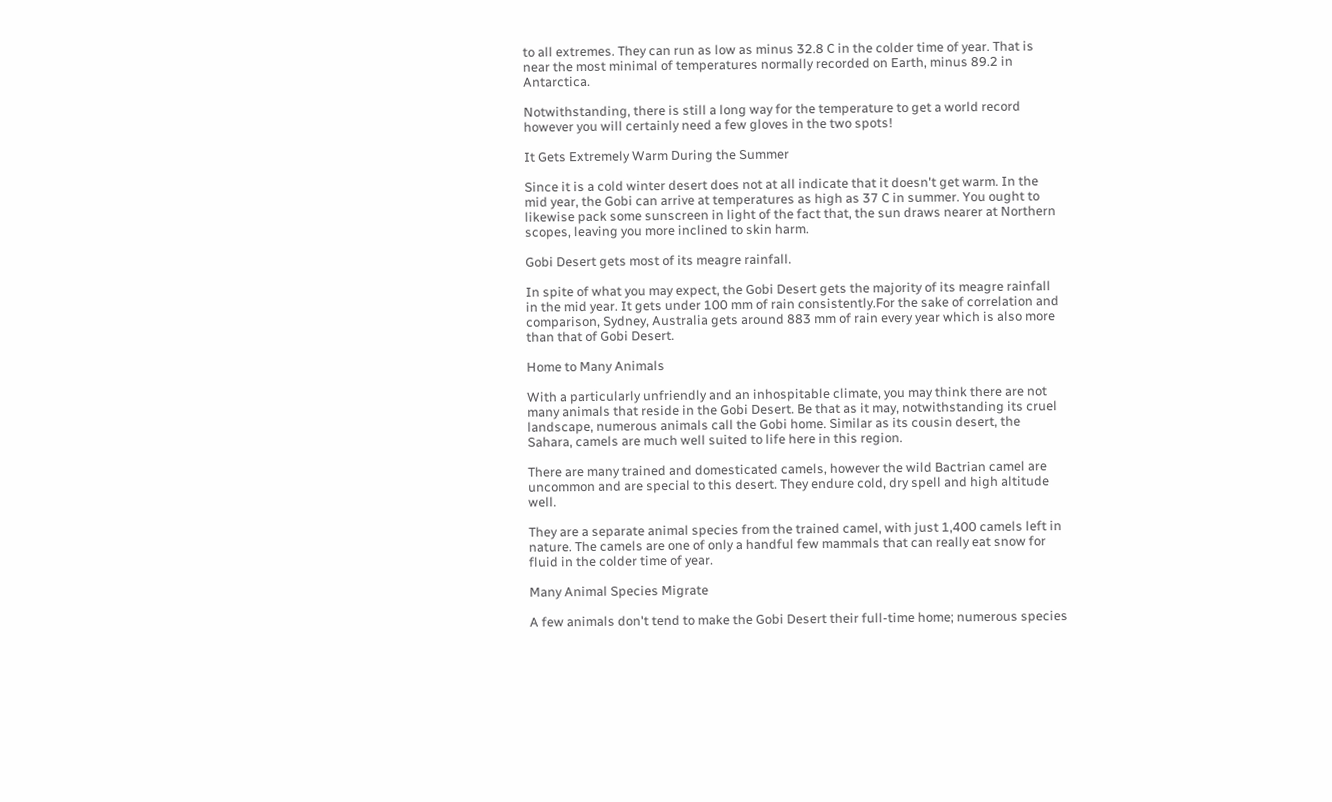to all extremes. They can run as low as minus 32.8 C in the colder time of year. That is near the most minimal of temperatures normally recorded on Earth, minus 89.2 in Antarctica.

Notwithstanding, there is still a long way for the temperature to get a world record however you will certainly need a few gloves in the two spots!

It Gets Extremely Warm During the Summer

Since it is a cold winter desert does not at all indicate that it doesn't get warm. In the mid year, the Gobi can arrive at temperatures as high as 37 C in summer. You ought to likewise pack some sunscreen in light of the fact that, the sun draws nearer at Northern scopes, leaving you more inclined to skin harm.

Gobi Desert gets most of its meagre rainfall.

In spite of what you may expect, the Gobi Desert gets the majority of its meagre rainfall in the mid year. It gets under 100 mm of rain consistently.For the sake of correlation and comparison, Sydney, Australia gets around 883 mm of rain every year which is also more than that of Gobi Desert.

Home to Many Animals

With a particularly unfriendly and an inhospitable climate, you may think there are not many animals that reside in the Gobi Desert. Be that as it may, notwithstanding its cruel landscape, numerous animals call the Gobi home. Similar as its cousin desert, the Sahara, camels are much well suited to life here in this region.

There are many trained and domesticated camels, however the wild Bactrian camel are uncommon and are special to this desert. They endure cold, dry spell and high altitude well.

They are a separate animal species from the trained camel, with just 1,400 camels left in nature. The camels are one of only a handful few mammals that can really eat snow for fluid in the colder time of year.

Many Animal Species Migrate

A few animals don't tend to make the Gobi Desert their full-time home; numerous species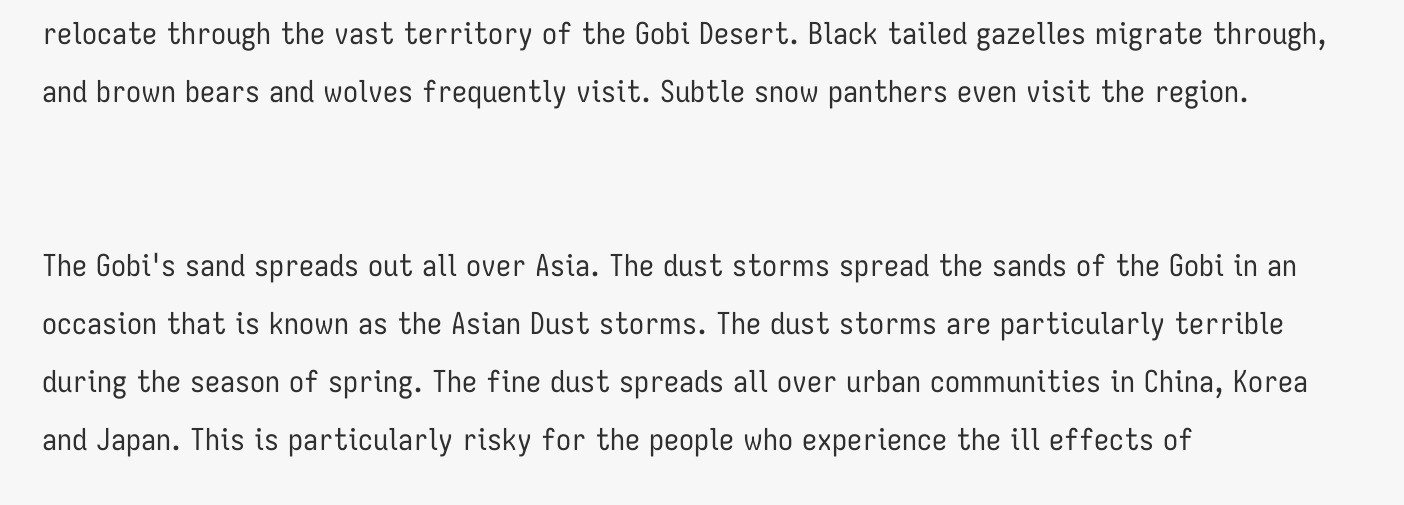relocate through the vast territory of the Gobi Desert. Black tailed gazelles migrate through, and brown bears and wolves frequently visit. Subtle snow panthers even visit the region.


The Gobi's sand spreads out all over Asia. The dust storms spread the sands of the Gobi in an occasion that is known as the Asian Dust storms. The dust storms are particularly terrible during the season of spring. The fine dust spreads all over urban communities in China, Korea and Japan. This is particularly risky for the people who experience the ill effects of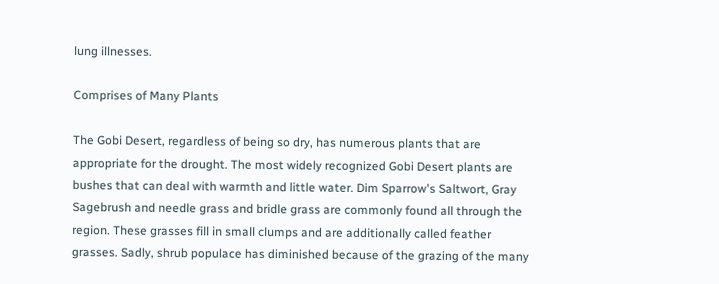lung illnesses.

Comprises of Many Plants

The Gobi Desert, regardless of being so dry, has numerous plants that are appropriate for the drought. The most widely recognized Gobi Desert plants are bushes that can deal with warmth and little water. Dim Sparrow's Saltwort, Gray Sagebrush and needle grass and bridle grass are commonly found all through the region. These grasses fill in small clumps and are additionally called feather grasses. Sadly, shrub populace has diminished because of the grazing of the many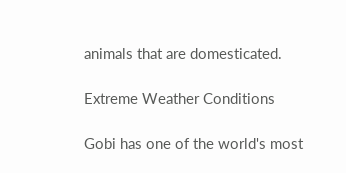animals that are domesticated.

Extreme Weather Conditions

Gobi has one of the world's most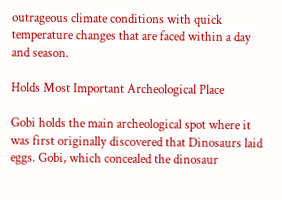outrageous climate conditions with quick temperature changes that are faced within a day and season.

Holds Most Important Archeological Place

Gobi holds the main archeological spot where it was first originally discovered that Dinosaurs laid eggs. Gobi, which concealed the dinosaur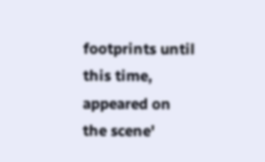footprints until this time, appeared on the scene'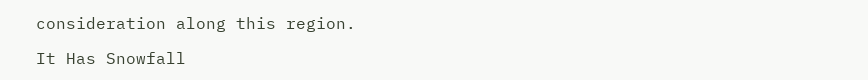consideration along this region.

It Has Snowfall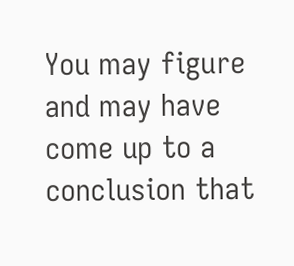You may figure and may have come up to a conclusion that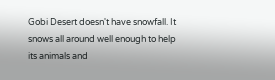Gobi Desert doesn't have snowfall. It snows all around well enough to help its animals and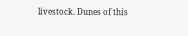livestock. Dunes of this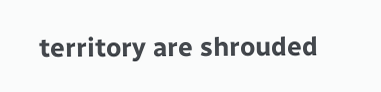territory are shrouded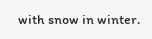with snow in winter.